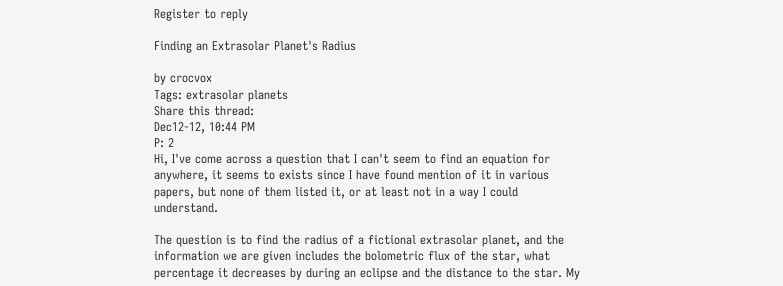Register to reply

Finding an Extrasolar Planet's Radius

by crocvox
Tags: extrasolar planets
Share this thread:
Dec12-12, 10:44 PM
P: 2
Hi, I've come across a question that I can't seem to find an equation for anywhere, it seems to exists since I have found mention of it in various papers, but none of them listed it, or at least not in a way I could understand.

The question is to find the radius of a fictional extrasolar planet, and the information we are given includes the bolometric flux of the star, what percentage it decreases by during an eclipse and the distance to the star. My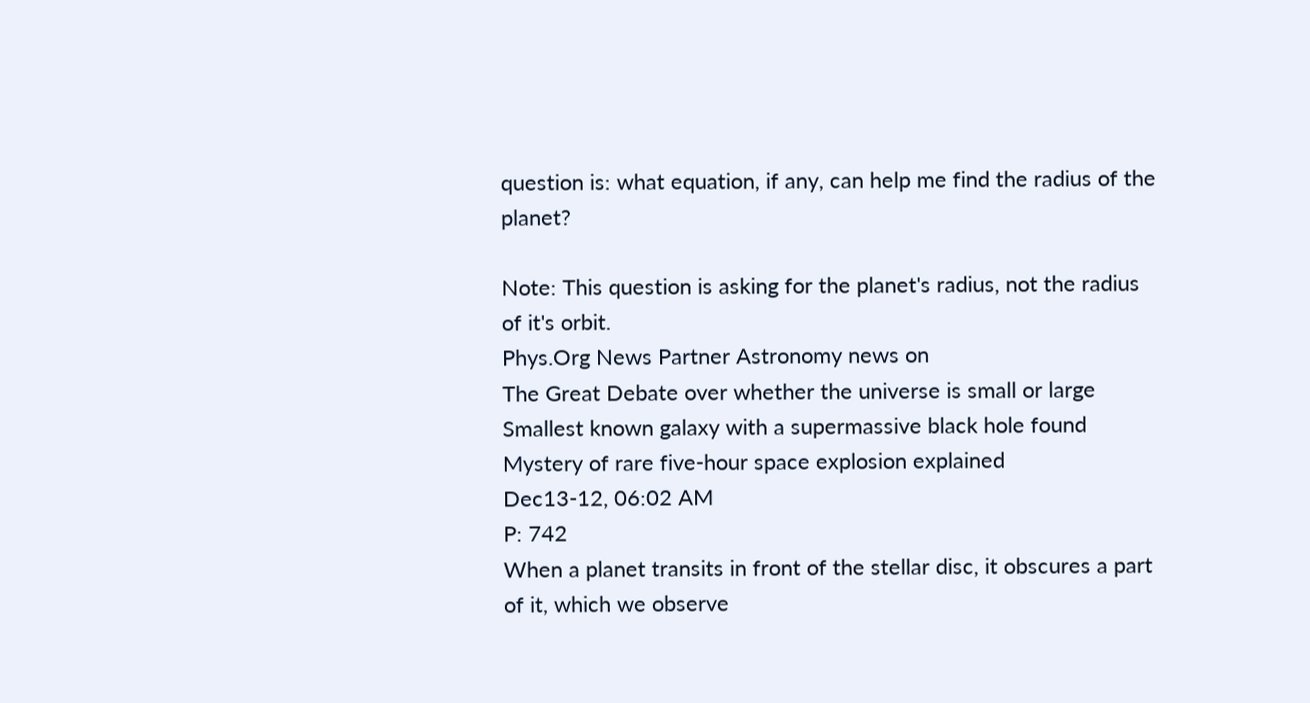question is: what equation, if any, can help me find the radius of the planet?

Note: This question is asking for the planet's radius, not the radius of it's orbit.
Phys.Org News Partner Astronomy news on
The Great Debate over whether the universe is small or large
Smallest known galaxy with a supermassive black hole found
Mystery of rare five-hour space explosion explained
Dec13-12, 06:02 AM
P: 742
When a planet transits in front of the stellar disc, it obscures a part of it, which we observe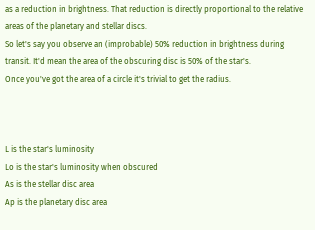as a reduction in brightness. That reduction is directly proportional to the relative areas of the planetary and stellar discs.
So let's say you observe an (improbable) 50% reduction in brightness during transit. It'd mean the area of the obscuring disc is 50% of the star's.
Once you've got the area of a circle it's trivial to get the radius.



L is the star's luminosity
Lo is the star's luminosity when obscured
As is the stellar disc area
Ap is the planetary disc area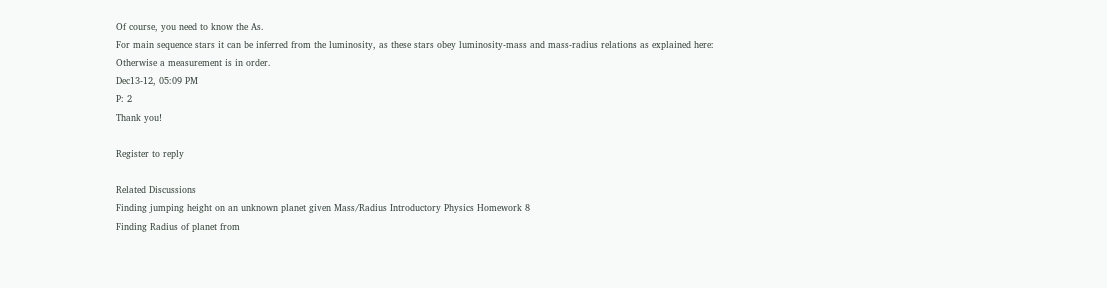Of course, you need to know the As.
For main sequence stars it can be inferred from the luminosity, as these stars obey luminosity-mass and mass-radius relations as explained here:
Otherwise a measurement is in order.
Dec13-12, 05:09 PM
P: 2
Thank you!

Register to reply

Related Discussions
Finding jumping height on an unknown planet given Mass/Radius Introductory Physics Homework 8
Finding Radius of planet from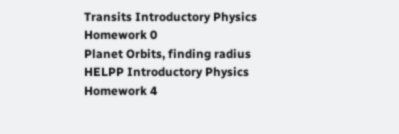Transits Introductory Physics Homework 0
Planet Orbits, finding radius HELPP Introductory Physics Homework 4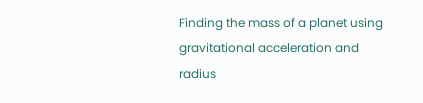Finding the mass of a planet using gravitational acceleration and radius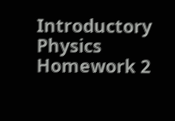Introductory Physics Homework 2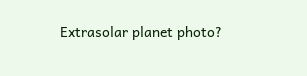Extrasolar planet photo?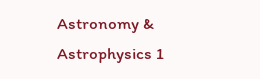Astronomy & Astrophysics 1